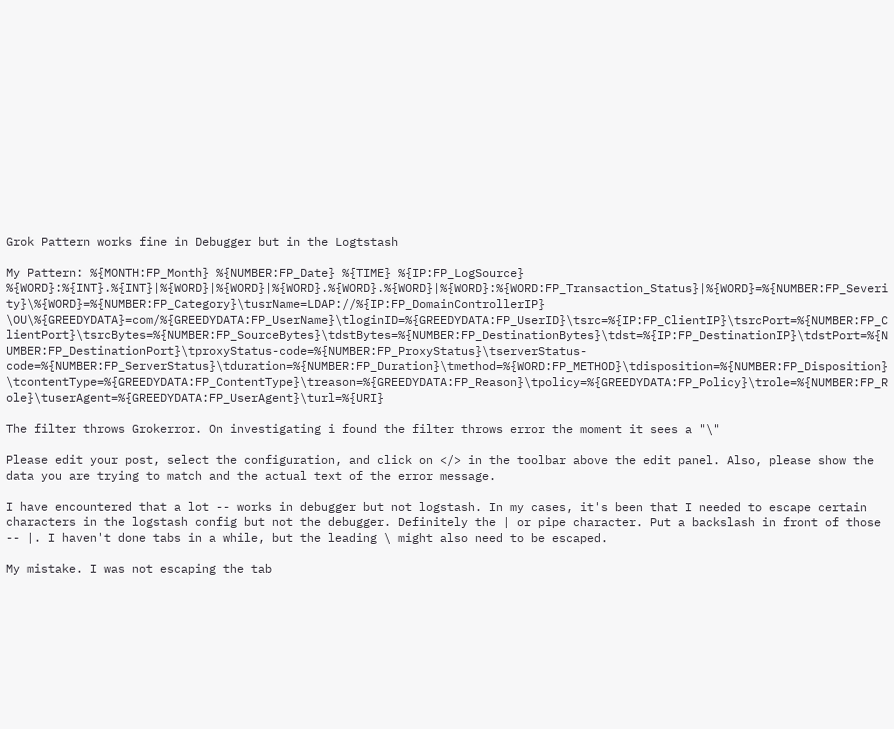Grok Pattern works fine in Debugger but in the Logtstash

My Pattern: %{MONTH:FP_Month} %{NUMBER:FP_Date} %{TIME} %{IP:FP_LogSource} %{WORD}:%{INT}.%{INT}|%{WORD}|%{WORD}|%{WORD}.%{WORD}.%{WORD}|%{WORD}:%{WORD:FP_Transaction_Status}|%{WORD}=%{NUMBER:FP_Severity}\%{WORD}=%{NUMBER:FP_Category}\tusrName=LDAP://%{IP:FP_DomainControllerIP} \OU\%{GREEDYDATA}=com/%{GREEDYDATA:FP_UserName}\tloginID=%{GREEDYDATA:FP_UserID}\tsrc=%{IP:FP_ClientIP}\tsrcPort=%{NUMBER:FP_ClientPort}\tsrcBytes=%{NUMBER:FP_SourceBytes}\tdstBytes=%{NUMBER:FP_DestinationBytes}\tdst=%{IP:FP_DestinationIP}\tdstPort=%{NUMBER:FP_DestinationPort}\tproxyStatus-code=%{NUMBER:FP_ProxyStatus}\tserverStatus-code=%{NUMBER:FP_ServerStatus}\tduration=%{NUMBER:FP_Duration}\tmethod=%{WORD:FP_METHOD}\tdisposition=%{NUMBER:FP_Disposition}\tcontentType=%{GREEDYDATA:FP_ContentType}\treason=%{GREEDYDATA:FP_Reason}\tpolicy=%{GREEDYDATA:FP_Policy}\trole=%{NUMBER:FP_Role}\tuserAgent=%{GREEDYDATA:FP_UserAgent}\turl=%{URI}

The filter throws Grokerror. On investigating i found the filter throws error the moment it sees a "\"

Please edit your post, select the configuration, and click on </> in the toolbar above the edit panel. Also, please show the data you are trying to match and the actual text of the error message.

I have encountered that a lot -- works in debugger but not logstash. In my cases, it's been that I needed to escape certain characters in the logstash config but not the debugger. Definitely the | or pipe character. Put a backslash in front of those -- |. I haven't done tabs in a while, but the leading \ might also need to be escaped.

My mistake. I was not escaping the tab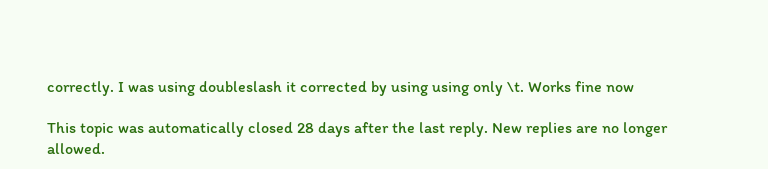correctly. I was using doubleslash it corrected by using using only \t. Works fine now

This topic was automatically closed 28 days after the last reply. New replies are no longer allowed.